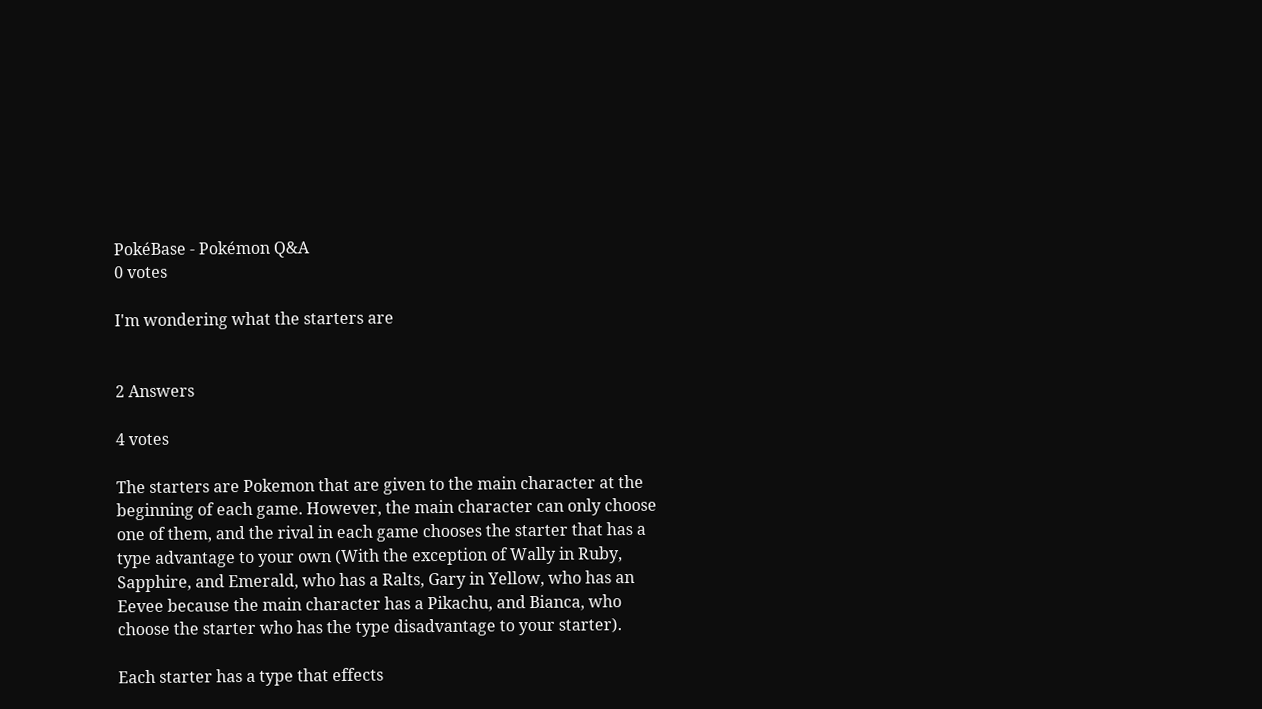PokéBase - Pokémon Q&A
0 votes

I'm wondering what the starters are


2 Answers

4 votes

The starters are Pokemon that are given to the main character at the beginning of each game. However, the main character can only choose one of them, and the rival in each game chooses the starter that has a type advantage to your own (With the exception of Wally in Ruby, Sapphire, and Emerald, who has a Ralts, Gary in Yellow, who has an Eevee because the main character has a Pikachu, and Bianca, who choose the starter who has the type disadvantage to your starter).

Each starter has a type that effects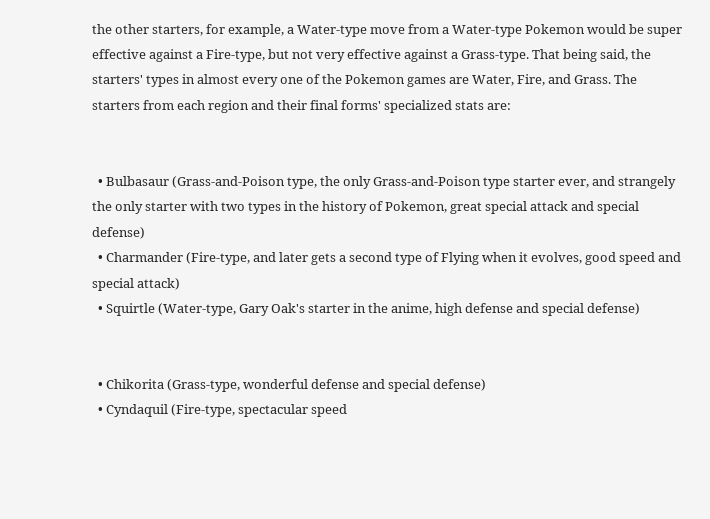the other starters, for example, a Water-type move from a Water-type Pokemon would be super effective against a Fire-type, but not very effective against a Grass-type. That being said, the starters' types in almost every one of the Pokemon games are Water, Fire, and Grass. The starters from each region and their final forms' specialized stats are:


  • Bulbasaur (Grass-and-Poison type, the only Grass-and-Poison type starter ever, and strangely the only starter with two types in the history of Pokemon, great special attack and special defense)
  • Charmander (Fire-type, and later gets a second type of Flying when it evolves, good speed and special attack)
  • Squirtle (Water-type, Gary Oak's starter in the anime, high defense and special defense)


  • Chikorita (Grass-type, wonderful defense and special defense)
  • Cyndaquil (Fire-type, spectacular speed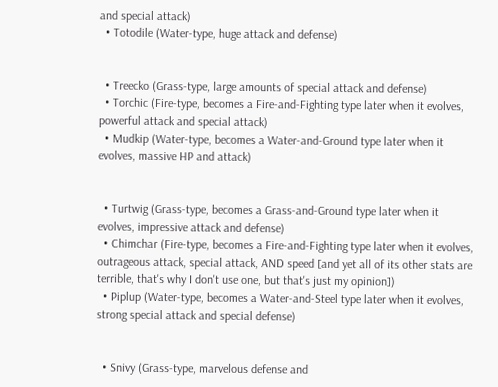and special attack)
  • Totodile (Water-type, huge attack and defense)


  • Treecko (Grass-type, large amounts of special attack and defense)
  • Torchic (Fire-type, becomes a Fire-and-Fighting type later when it evolves, powerful attack and special attack)
  • Mudkip (Water-type, becomes a Water-and-Ground type later when it evolves, massive HP and attack)


  • Turtwig (Grass-type, becomes a Grass-and-Ground type later when it evolves, impressive attack and defense)
  • Chimchar (Fire-type, becomes a Fire-and-Fighting type later when it evolves, outrageous attack, special attack, AND speed [and yet all of its other stats are terrible, that's why I don't use one, but that's just my opinion])
  • Piplup (Water-type, becomes a Water-and-Steel type later when it evolves, strong special attack and special defense)


  • Snivy (Grass-type, marvelous defense and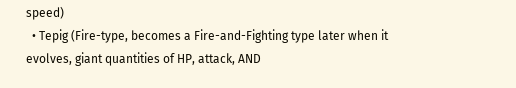speed)
  • Tepig (Fire-type, becomes a Fire-and-Fighting type later when it evolves, giant quantities of HP, attack, AND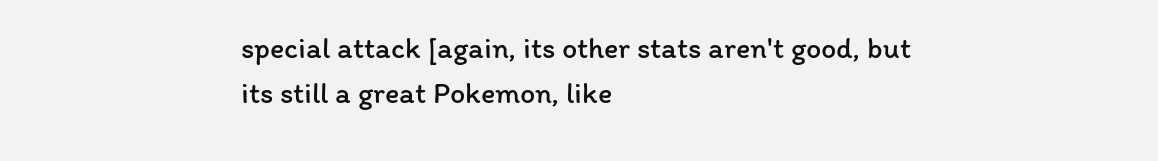special attack [again, its other stats aren't good, but its still a great Pokemon, like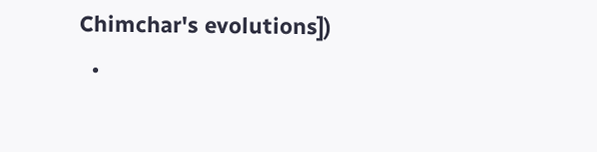Chimchar's evolutions])
  •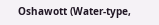Oshawott (Water-type,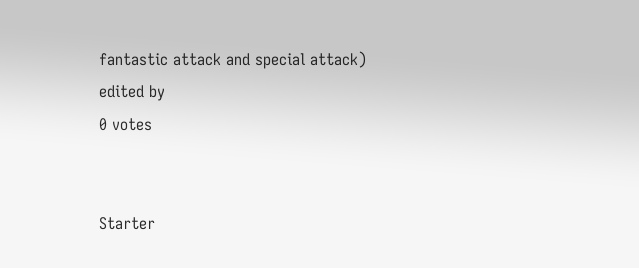fantastic attack and special attack)
edited by
0 votes


Starter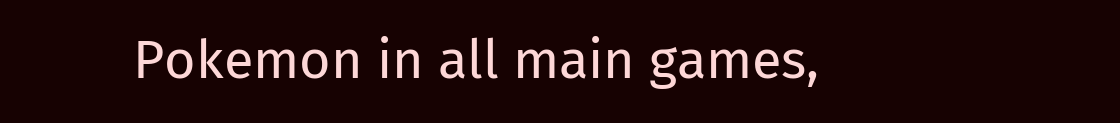Pokemon in all main games,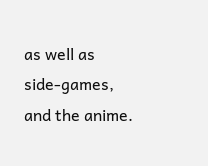as well as side-games, and the anime.